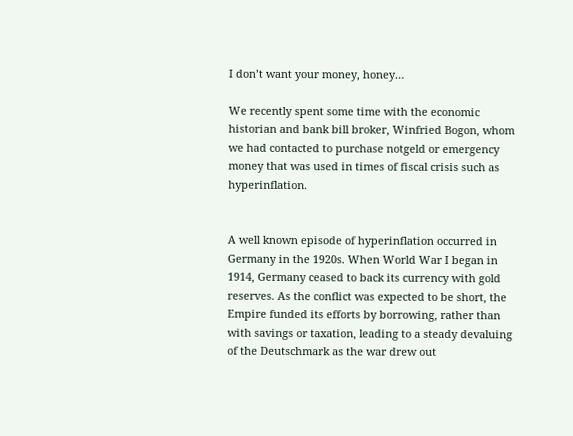I don’t want your money, honey…

We recently spent some time with the economic historian and bank bill broker, Winfried Bogon, whom we had contacted to purchase notgeld or emergency money that was used in times of fiscal crisis such as hyperinflation.


A well known episode of hyperinflation occurred in Germany in the 1920s. When World War I began in 1914, Germany ceased to back its currency with gold reserves. As the conflict was expected to be short, the Empire funded its efforts by borrowing, rather than with savings or taxation, leading to a steady devaluing of the Deutschmark as the war drew out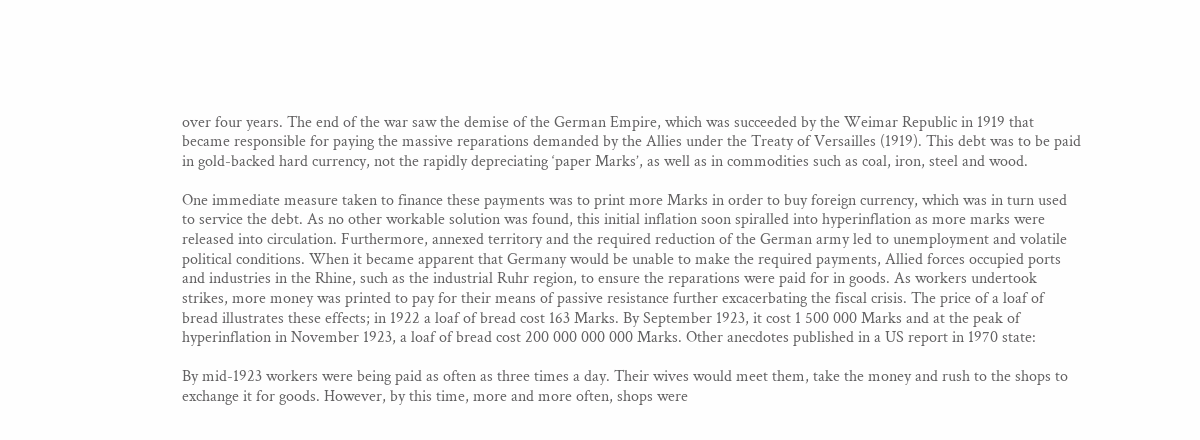over four years. The end of the war saw the demise of the German Empire, which was succeeded by the Weimar Republic in 1919 that became responsible for paying the massive reparations demanded by the Allies under the Treaty of Versailles (1919). This debt was to be paid in gold-backed hard currency, not the rapidly depreciating ‘paper Marks’, as well as in commodities such as coal, iron, steel and wood.

One immediate measure taken to finance these payments was to print more Marks in order to buy foreign currency, which was in turn used to service the debt. As no other workable solution was found, this initial inflation soon spiralled into hyperinflation as more marks were released into circulation. Furthermore, annexed territory and the required reduction of the German army led to unemployment and volatile political conditions. When it became apparent that Germany would be unable to make the required payments, Allied forces occupied ports and industries in the Rhine, such as the industrial Ruhr region, to ensure the reparations were paid for in goods. As workers undertook strikes, more money was printed to pay for their means of passive resistance further excacerbating the fiscal crisis. The price of a loaf of bread illustrates these effects; in 1922 a loaf of bread cost 163 Marks. By September 1923, it cost 1 500 000 Marks and at the peak of hyperinflation in November 1923, a loaf of bread cost 200 000 000 000 Marks. Other anecdotes published in a US report in 1970 state:

By mid-1923 workers were being paid as often as three times a day. Their wives would meet them, take the money and rush to the shops to exchange it for goods. However, by this time, more and more often, shops were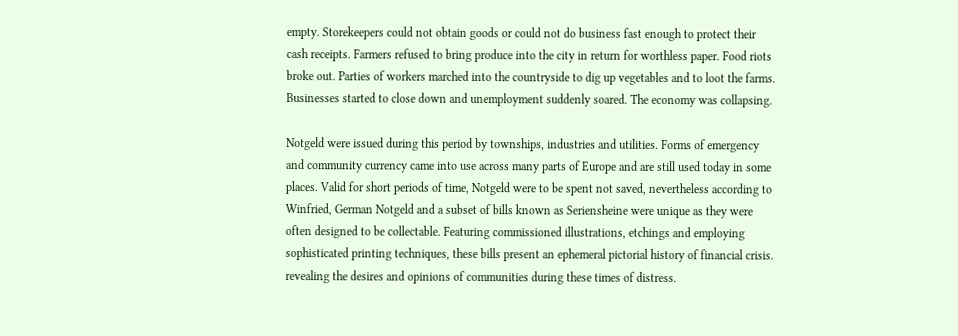empty. Storekeepers could not obtain goods or could not do business fast enough to protect their cash receipts. Farmers refused to bring produce into the city in return for worthless paper. Food riots broke out. Parties of workers marched into the countryside to dig up vegetables and to loot the farms. Businesses started to close down and unemployment suddenly soared. The economy was collapsing.

Notgeld were issued during this period by townships, industries and utilities. Forms of emergency and community currency came into use across many parts of Europe and are still used today in some places. Valid for short periods of time, Notgeld were to be spent not saved, nevertheless according to Winfried, German Notgeld and a subset of bills known as Seriensheine were unique as they were often designed to be collectable. Featuring commissioned illustrations, etchings and employing sophisticated printing techniques, these bills present an ephemeral pictorial history of financial crisis. revealing the desires and opinions of communities during these times of distress.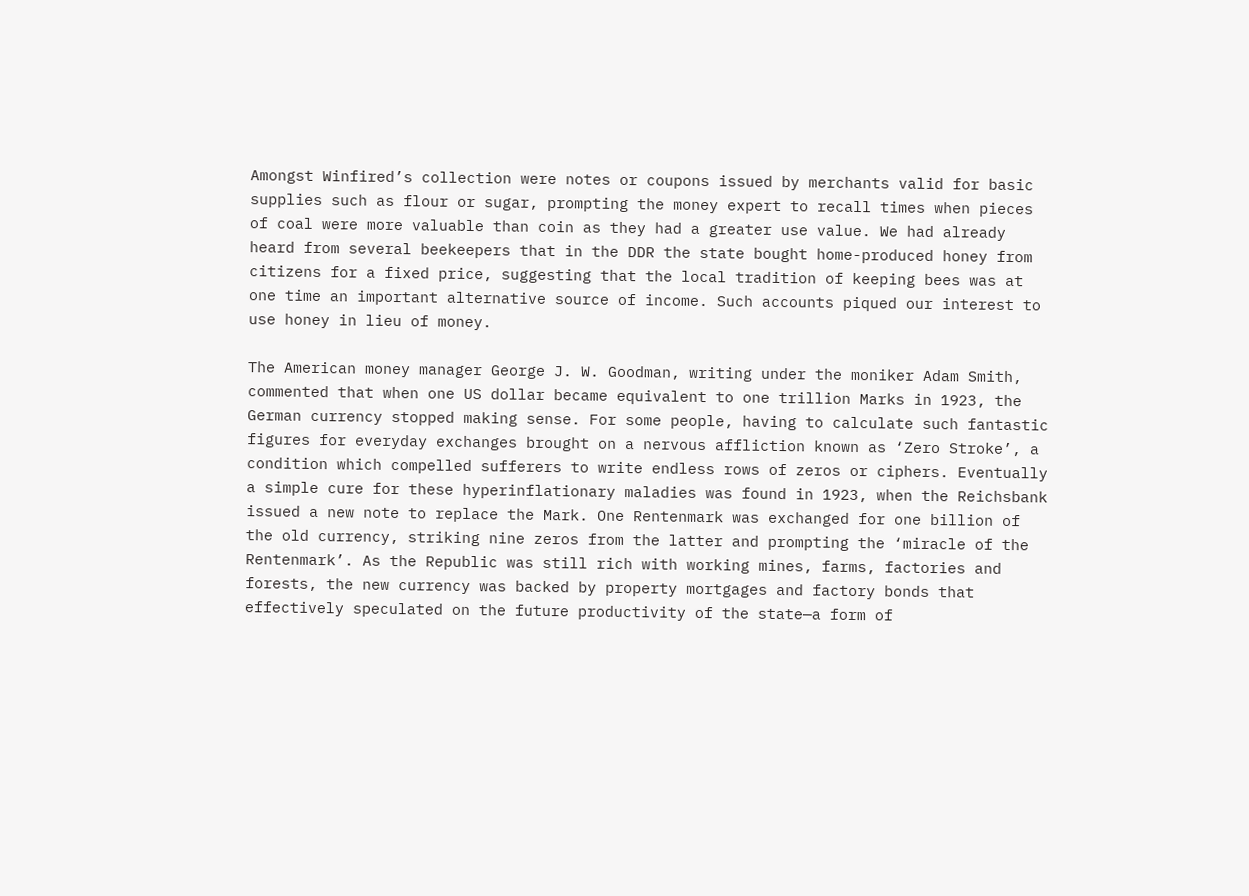Amongst Winfired’s collection were notes or coupons issued by merchants valid for basic supplies such as flour or sugar, prompting the money expert to recall times when pieces of coal were more valuable than coin as they had a greater use value. We had already heard from several beekeepers that in the DDR the state bought home-produced honey from citizens for a fixed price, suggesting that the local tradition of keeping bees was at one time an important alternative source of income. Such accounts piqued our interest to use honey in lieu of money.

The American money manager George J. W. Goodman, writing under the moniker Adam Smith, commented that when one US dollar became equivalent to one trillion Marks in 1923, the German currency stopped making sense. For some people, having to calculate such fantastic figures for everyday exchanges brought on a nervous affliction known as ‘Zero Stroke’, a condition which compelled sufferers to write endless rows of zeros or ciphers. Eventually a simple cure for these hyperinflationary maladies was found in 1923, when the Reichsbank issued a new note to replace the Mark. One Rentenmark was exchanged for one billion of the old currency, striking nine zeros from the latter and prompting the ‘miracle of the Rentenmark’. As the Republic was still rich with working mines, farms, factories and forests, the new currency was backed by property mortgages and factory bonds that effectively speculated on the future productivity of the state—a form of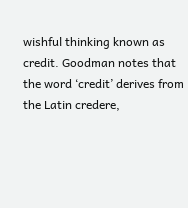wishful thinking known as credit. Goodman notes that the word ‘credit’ derives from the Latin credere,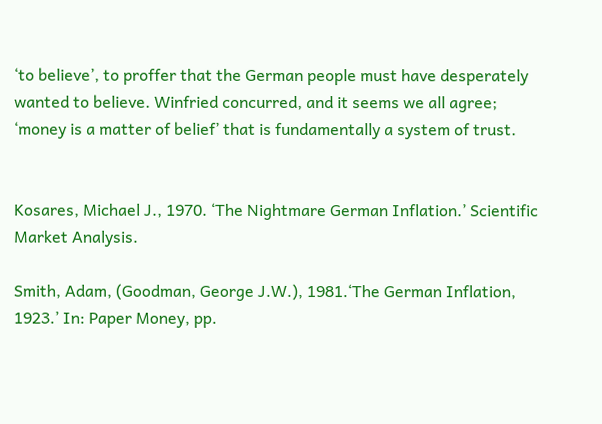‘to believe’, to proffer that the German people must have desperately wanted to believe. Winfried concurred, and it seems we all agree; ‘money is a matter of belief’ that is fundamentally a system of trust.


Kosares, Michael J., 1970. ‘The Nightmare German Inflation.’ Scientific Market Analysis.

Smith, Adam, (Goodman, George J.W.), 1981.‘The German Inflation, 1923.’ In: Paper Money, pp.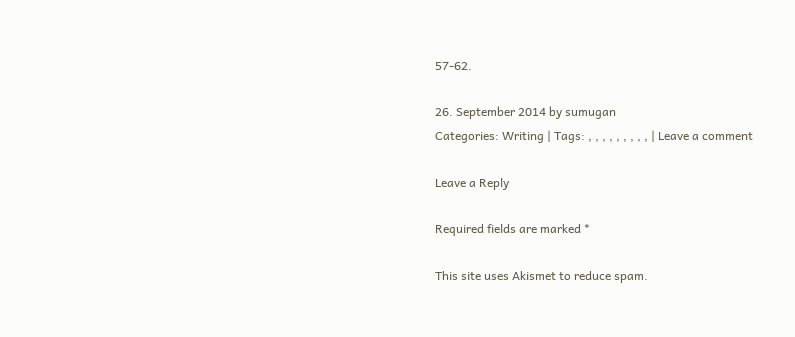57-62.

26. September 2014 by sumugan
Categories: Writing | Tags: , , , , , , , , , | Leave a comment

Leave a Reply

Required fields are marked *

This site uses Akismet to reduce spam.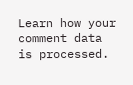Learn how your comment data is processed.